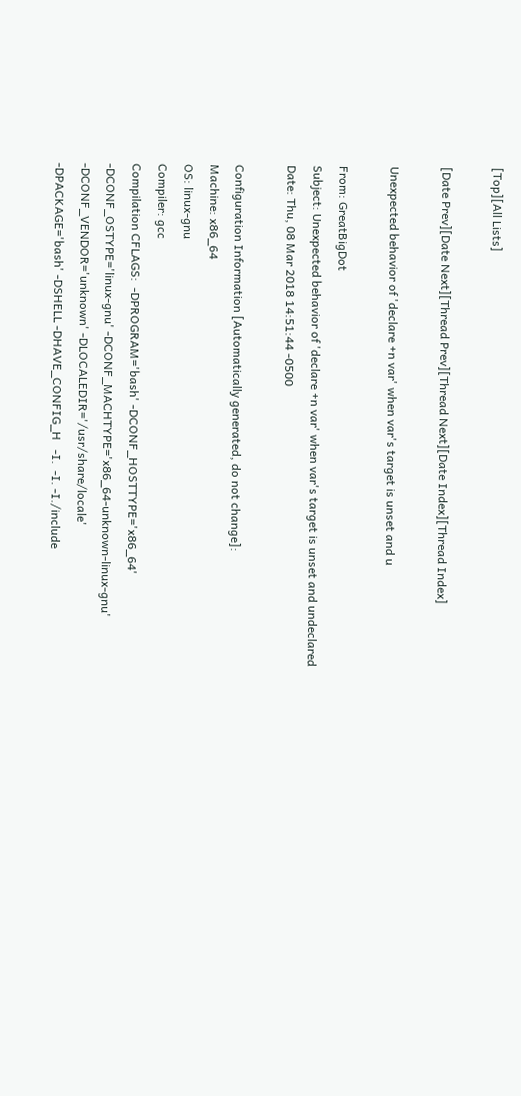[Top][All Lists]

[Date Prev][Date Next][Thread Prev][Thread Next][Date Index][Thread Index]

Unexpected behavior of 'declare +n var' when var's target is unset and u

From: GreatBigDot
Subject: Unexpected behavior of 'declare +n var' when var's target is unset and undeclared
Date: Thu, 08 Mar 2018 14:51:44 -0500

Configuration Information [Automatically generated, do not change]:
Machine: x86_64
OS: linux-gnu
Compiler: gcc
Compilation CFLAGS:  -DPROGRAM='bash' -DCONF_HOSTTYPE='x86_64'
-DCONF_OSTYPE='linux-gnu' -DCONF_MACHTYPE='x86_64-unknown-linux-gnu'
-DCONF_VENDOR='unknown' -DLOCALEDIR='/usr/share/locale'
-DPACKAGE='bash' -DSHELL -DHAVE_CONFIG_H   -I.  -I. -I./include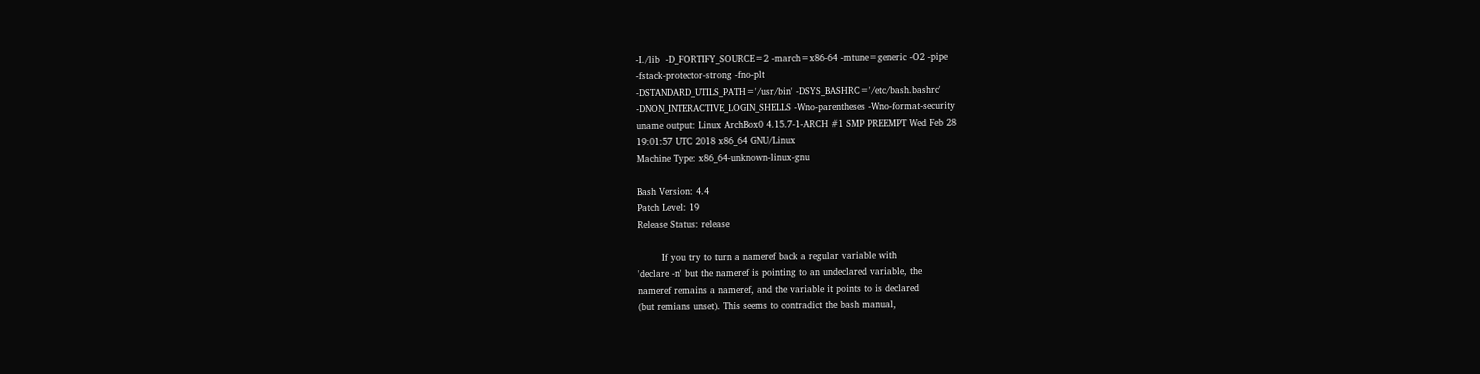-I./lib  -D_FORTIFY_SOURCE=2 -march=x86-64 -mtune=generic -O2 -pipe
-fstack-protector-strong -fno-plt
-DSTANDARD_UTILS_PATH='/usr/bin' -DSYS_BASHRC='/etc/bash.bashrc'
-DNON_INTERACTIVE_LOGIN_SHELLS -Wno-parentheses -Wno-format-security
uname output: Linux ArchBox0 4.15.7-1-ARCH #1 SMP PREEMPT Wed Feb 28
19:01:57 UTC 2018 x86_64 GNU/Linux
Machine Type: x86_64-unknown-linux-gnu

Bash Version: 4.4
Patch Level: 19
Release Status: release

        If you try to turn a nameref back a regular variable with
'declare -n' but the nameref is pointing to an undeclared variable, the
nameref remains a nameref, and the variable it points to is declared
(but remians unset). This seems to contradict the bash manual,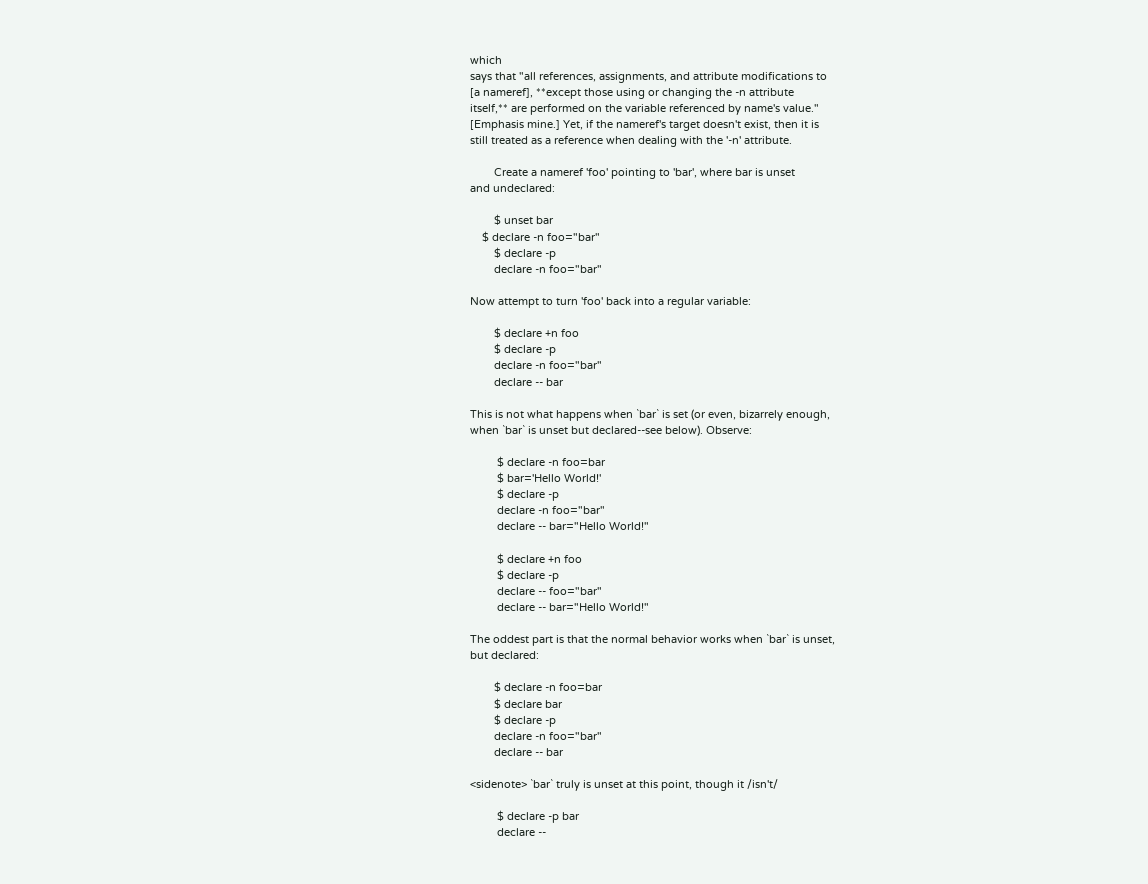which
says that "all references, assignments, and attribute modifications to
[a nameref], **except those using or changing the -n attribute
itself,** are performed on the variable referenced by name's value."
[Emphasis mine.] Yet, if the nameref's target doesn't exist, then it is
still treated as a reference when dealing with the '-n' attribute.

        Create a nameref 'foo' pointing to 'bar', where bar is unset
and undeclared:

        $ unset bar
    $ declare -n foo="bar"
        $ declare -p
        declare -n foo="bar"

Now attempt to turn 'foo' back into a regular variable:

        $ declare +n foo
        $ declare -p
        declare -n foo="bar"
        declare -- bar

This is not what happens when `bar` is set (or even, bizarrely enough,
when `bar` is unset but declared--see below). Observe:

         $ declare -n foo=bar
         $ bar='Hello World!'
         $ declare -p
         declare -n foo="bar"
         declare -- bar="Hello World!"

         $ declare +n foo
         $ declare -p
         declare -- foo="bar"
         declare -- bar="Hello World!"

The oddest part is that the normal behavior works when `bar` is unset,
but declared:

        $ declare -n foo=bar
        $ declare bar
        $ declare -p
        declare -n foo="bar"
        declare -- bar

<sidenote> `bar` truly is unset at this point, though it /isn't/

         $ declare -p bar
         declare --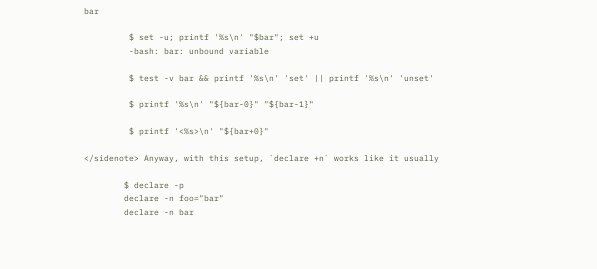bar

         $ set -u; printf '%s\n' "$bar"; set +u
         -bash: bar: unbound variable

         $ test -v bar && printf '%s\n' 'set' || printf '%s\n' 'unset'

         $ printf '%s\n' "${bar-0}" "${bar-1}"

         $ printf '<%s>\n' "${bar+0}"

</sidenote> Anyway, with this setup, `declare +n` works like it usually

        $ declare -p
        declare -n foo="bar"
        declare -n bar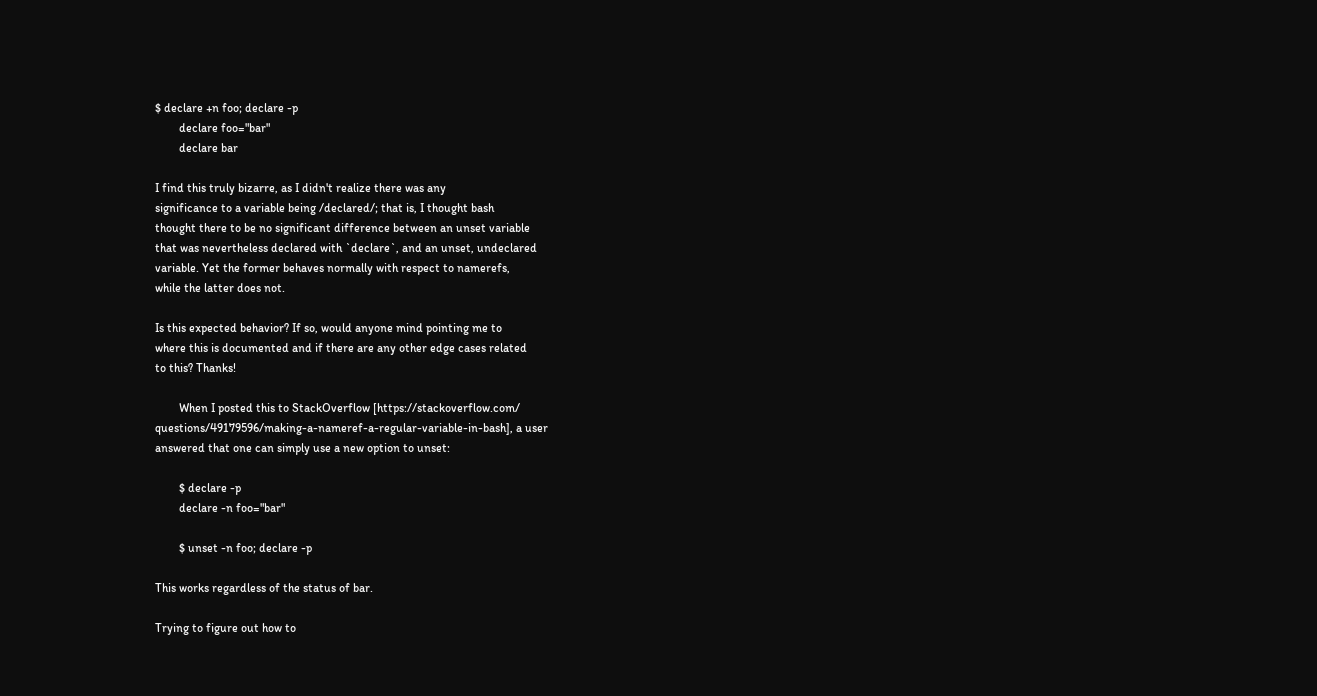$ declare +n foo; declare -p
        declare foo="bar"
        declare bar

I find this truly bizarre, as I didn't realize there was any
significance to a variable being /declared/; that is, I thought bash
thought there to be no significant difference between an unset variable
that was nevertheless declared with `declare`, and an unset, undeclared
variable. Yet the former behaves normally with respect to namerefs,
while the latter does not.

Is this expected behavior? If so, would anyone mind pointing me to
where this is documented and if there are any other edge cases related
to this? Thanks!

        When I posted this to StackOverflow [https://stackoverflow.com/
questions/49179596/making-a-nameref-a-regular-variable-in-bash], a user
answered that one can simply use a new option to unset:

        $ declare -p
        declare -n foo="bar"

        $ unset -n foo; declare -p

This works regardless of the status of bar.

Trying to figure out how to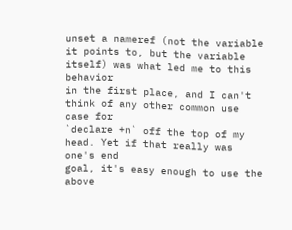unset a nameref (not the variable
it points to, but the variable itself) was what led me to this behavior
in the first place, and I can't think of any other common use case for
`declare +n` off the top of my head. Yet if that really was one's end
goal, it's easy enough to use the above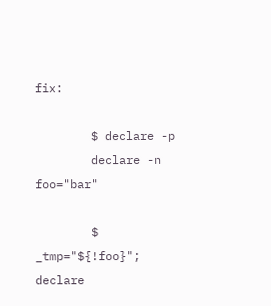fix:

        $ declare -p
        declare -n foo="bar"

        $ _tmp="${!foo}"; declare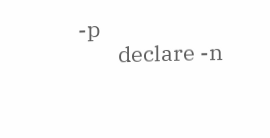-p
        declare -n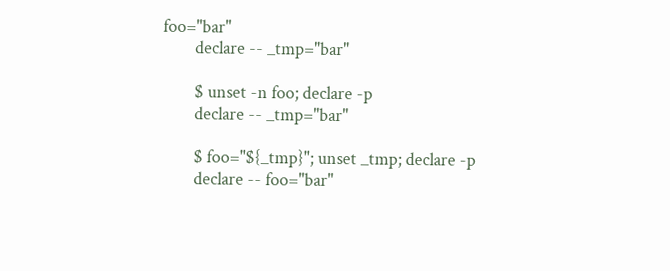foo="bar"
        declare -- _tmp="bar"

        $ unset -n foo; declare -p
        declare -- _tmp="bar"

        $ foo="${_tmp}"; unset _tmp; declare -p
        declare -- foo="bar"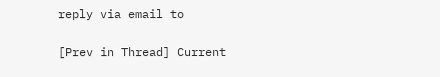reply via email to

[Prev in Thread] Current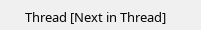Thread [Next in Thread]